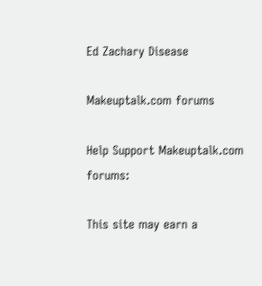Ed Zachary Disease

Makeuptalk.com forums

Help Support Makeuptalk.com forums:

This site may earn a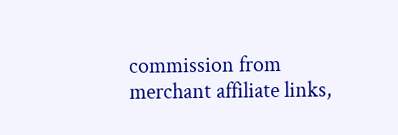commission from merchant affiliate links,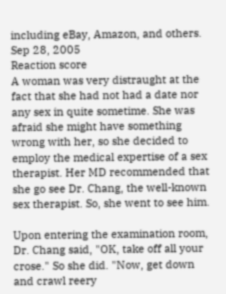including eBay, Amazon, and others.
Sep 28, 2005
Reaction score
A woman was very distraught at the fact that she had not had a date nor any sex in quite sometime. She was afraid she might have something wrong with her, so she decided to employ the medical expertise of a sex therapist. Her MD recommended that she go see Dr. Chang, the well-known sex therapist. So, she went to see him.

Upon entering the examination room, Dr. Chang said, "OK, take off all your crose." So she did. "Now, get down and crawl reery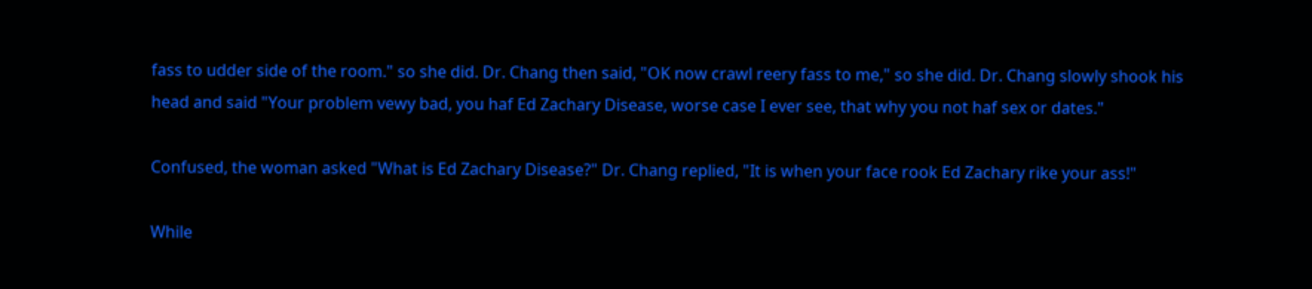fass to udder side of the room." so she did. Dr. Chang then said, "OK now crawl reery fass to me," so she did. Dr. Chang slowly shook his head and said "Your problem vewy bad, you haf Ed Zachary Disease, worse case I ever see, that why you not haf sex or dates."

Confused, the woman asked "What is Ed Zachary Disease?" Dr. Chang replied, "It is when your face rook Ed Zachary rike your ass!"

While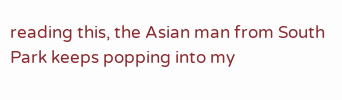reading this, the Asian man from South Park keeps popping into my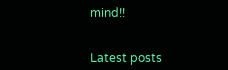mind!!


Latest posts